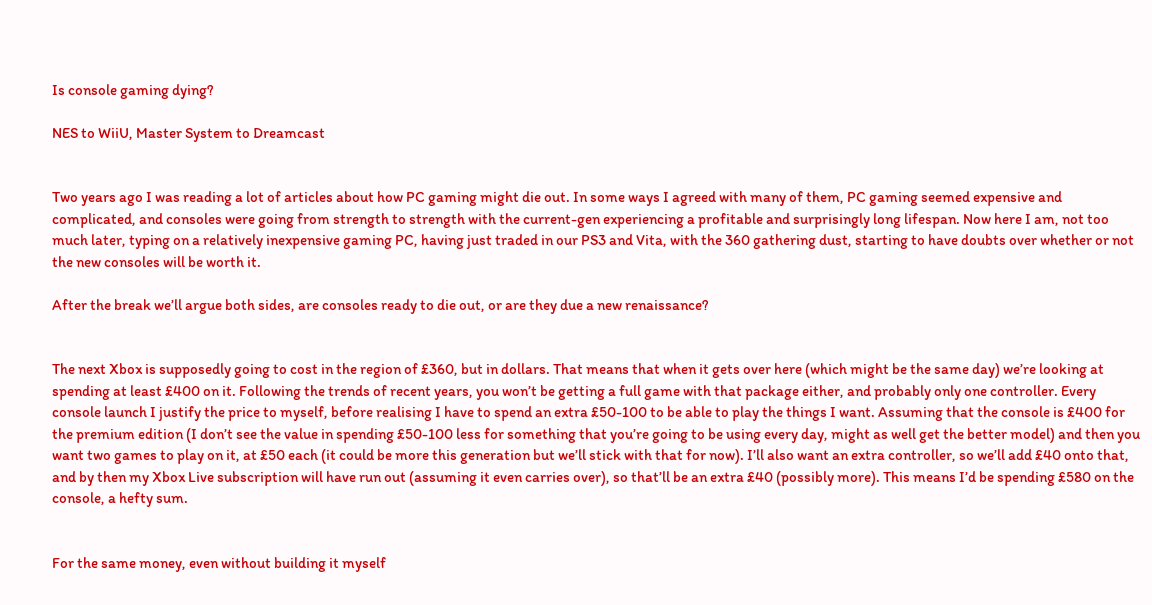Is console gaming dying?

NES to WiiU, Master System to Dreamcast


Two years ago I was reading a lot of articles about how PC gaming might die out. In some ways I agreed with many of them, PC gaming seemed expensive and complicated, and consoles were going from strength to strength with the current-gen experiencing a profitable and surprisingly long lifespan. Now here I am, not too much later, typing on a relatively inexpensive gaming PC, having just traded in our PS3 and Vita, with the 360 gathering dust, starting to have doubts over whether or not the new consoles will be worth it.

After the break we’ll argue both sides, are consoles ready to die out, or are they due a new renaissance?


The next Xbox is supposedly going to cost in the region of £360, but in dollars. That means that when it gets over here (which might be the same day) we’re looking at spending at least £400 on it. Following the trends of recent years, you won’t be getting a full game with that package either, and probably only one controller. Every console launch I justify the price to myself, before realising I have to spend an extra £50-100 to be able to play the things I want. Assuming that the console is £400 for the premium edition (I don’t see the value in spending £50-100 less for something that you’re going to be using every day, might as well get the better model) and then you want two games to play on it, at £50 each (it could be more this generation but we’ll stick with that for now). I’ll also want an extra controller, so we’ll add £40 onto that, and by then my Xbox Live subscription will have run out (assuming it even carries over), so that’ll be an extra £40 (possibly more). This means I’d be spending £580 on the console, a hefty sum.


For the same money, even without building it myself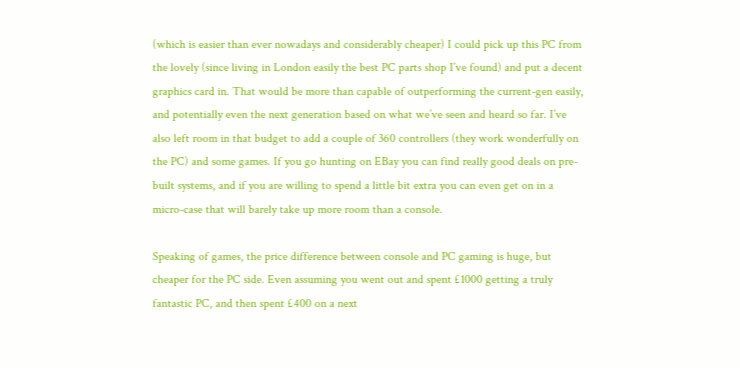(which is easier than ever nowadays and considerably cheaper) I could pick up this PC from the lovely (since living in London easily the best PC parts shop I’ve found) and put a decent graphics card in. That would be more than capable of outperforming the current-gen easily, and potentially even the next generation based on what we’ve seen and heard so far. I’ve also left room in that budget to add a couple of 360 controllers (they work wonderfully on the PC) and some games. If you go hunting on EBay you can find really good deals on pre-built systems, and if you are willing to spend a little bit extra you can even get on in a micro-case that will barely take up more room than a console.

Speaking of games, the price difference between console and PC gaming is huge, but cheaper for the PC side. Even assuming you went out and spent £1000 getting a truly fantastic PC, and then spent £400 on a next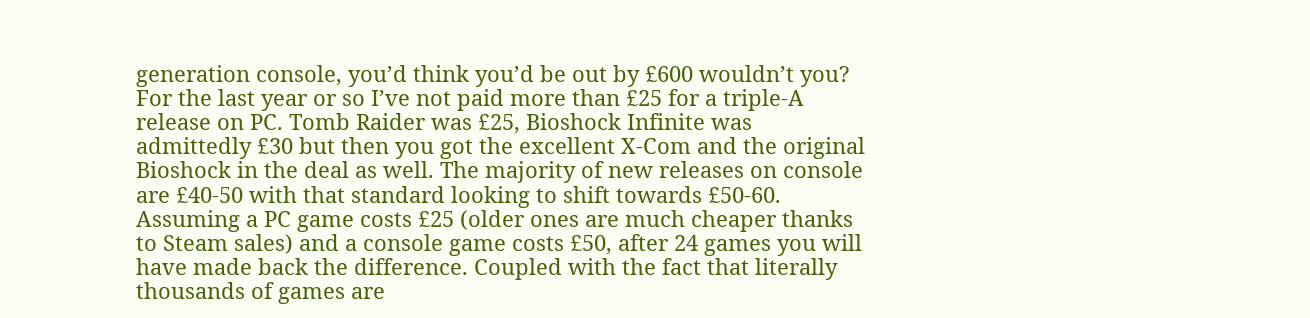generation console, you’d think you’d be out by £600 wouldn’t you? For the last year or so I’ve not paid more than £25 for a triple-A release on PC. Tomb Raider was £25, Bioshock Infinite was admittedly £30 but then you got the excellent X-Com and the original Bioshock in the deal as well. The majority of new releases on console are £40-50 with that standard looking to shift towards £50-60. Assuming a PC game costs £25 (older ones are much cheaper thanks to Steam sales) and a console game costs £50, after 24 games you will have made back the difference. Coupled with the fact that literally thousands of games are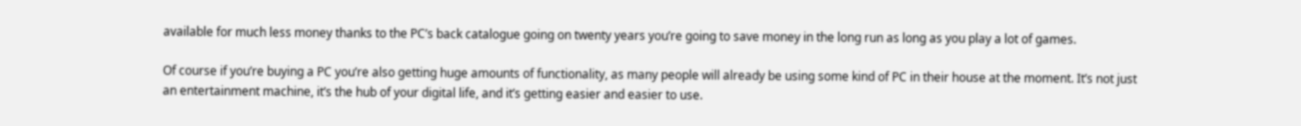available for much less money thanks to the PC’s back catalogue going on twenty years you’re going to save money in the long run as long as you play a lot of games.

Of course if you’re buying a PC you’re also getting huge amounts of functionality, as many people will already be using some kind of PC in their house at the moment. It’s not just an entertainment machine, it’s the hub of your digital life, and it’s getting easier and easier to use.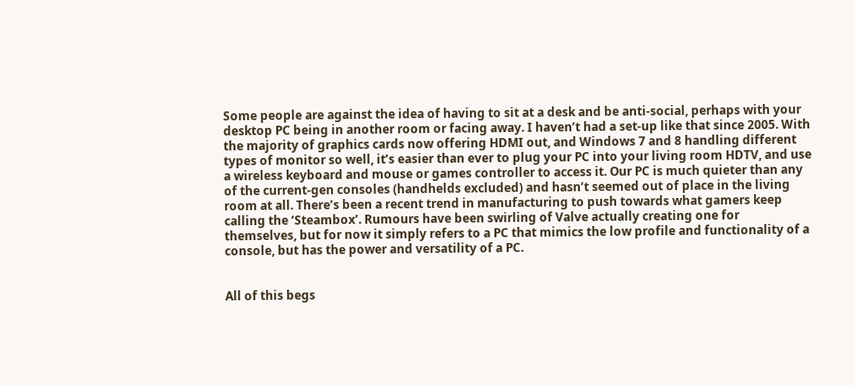Some people are against the idea of having to sit at a desk and be anti-social, perhaps with your desktop PC being in another room or facing away. I haven’t had a set-up like that since 2005. With the majority of graphics cards now offering HDMI out, and Windows 7 and 8 handling different types of monitor so well, it’s easier than ever to plug your PC into your living room HDTV, and use a wireless keyboard and mouse or games controller to access it. Our PC is much quieter than any of the current-gen consoles (handhelds excluded) and hasn’t seemed out of place in the living room at all. There’s been a recent trend in manufacturing to push towards what gamers keep calling the ‘Steambox’. Rumours have been swirling of Valve actually creating one for themselves, but for now it simply refers to a PC that mimics the low profile and functionality of a console, but has the power and versatility of a PC.


All of this begs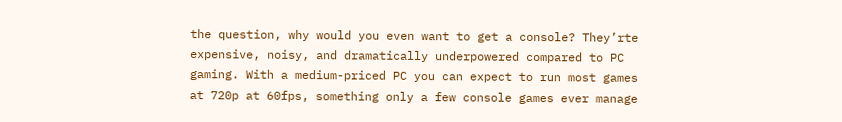the question, why would you even want to get a console? They’rte expensive, noisy, and dramatically underpowered compared to PC gaming. With a medium-priced PC you can expect to run most games at 720p at 60fps, something only a few console games ever manage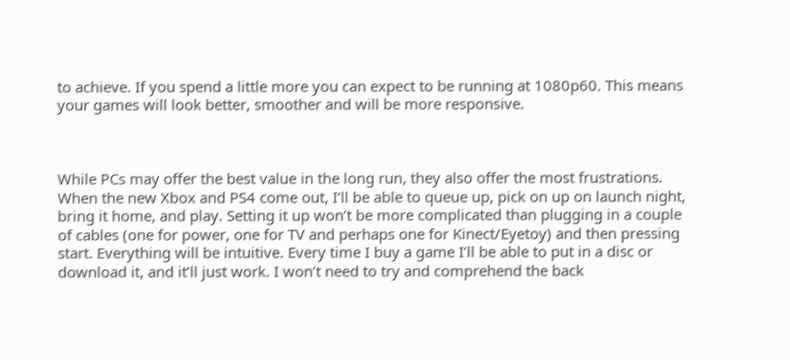to achieve. If you spend a little more you can expect to be running at 1080p60. This means your games will look better, smoother and will be more responsive.



While PCs may offer the best value in the long run, they also offer the most frustrations. When the new Xbox and PS4 come out, I’ll be able to queue up, pick on up on launch night, bring it home, and play. Setting it up won’t be more complicated than plugging in a couple of cables (one for power, one for TV and perhaps one for Kinect/Eyetoy) and then pressing start. Everything will be intuitive. Every time I buy a game I’ll be able to put in a disc or download it, and it’ll just work. I won’t need to try and comprehend the back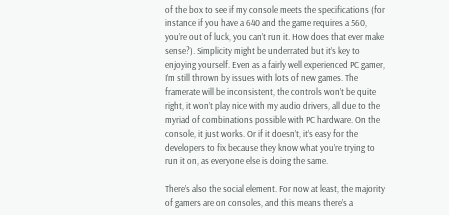of the box to see if my console meets the specifications (for instance if you have a 640 and the game requires a 560, you’re out of luck, you can’t run it. How does that ever make sense?). Simplicity might be underrated but it’s key to enjoying yourself. Even as a fairly well experienced PC gamer, I’m still thrown by issues with lots of new games. The framerate will be inconsistent, the controls won’t be quite right, it won’t play nice with my audio drivers, all due to the myriad of combinations possible with PC hardware. On the console, it just works. Or if it doesn’t, it’s easy for the developers to fix because they know what you’re trying to run it on, as everyone else is doing the same.

There’s also the social element. For now at least, the majority of gamers are on consoles, and this means there’s a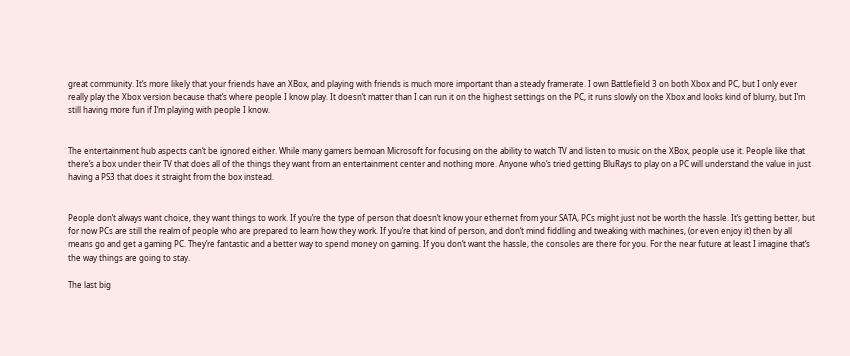great community. It’s more likely that your friends have an XBox, and playing with friends is much more important than a steady framerate. I own Battlefield 3 on both Xbox and PC, but I only ever really play the Xbox version because that’s where people I know play. It doesn’t matter than I can run it on the highest settings on the PC, it runs slowly on the Xbox and looks kind of blurry, but I’m still having more fun if I’m playing with people I know.


The entertainment hub aspects can’t be ignored either. While many gamers bemoan Microsoft for focusing on the ability to watch TV and listen to music on the XBox, people use it. People like that there’s a box under their TV that does all of the things they want from an entertainment center and nothing more. Anyone who’s tried getting BluRays to play on a PC will understand the value in just having a PS3 that does it straight from the box instead.


People don’t always want choice, they want things to work. If you’re the type of person that doesn’t know your ethernet from your SATA, PCs might just not be worth the hassle. It’s getting better, but for now PCs are still the realm of people who are prepared to learn how they work. If you’re that kind of person, and don’t mind fiddling and tweaking with machines, (or even enjoy it) then by all means go and get a gaming PC. They’re fantastic and a better way to spend money on gaming. If you don’t want the hassle, the consoles are there for you. For the near future at least I imagine that’s the way things are going to stay.

The last big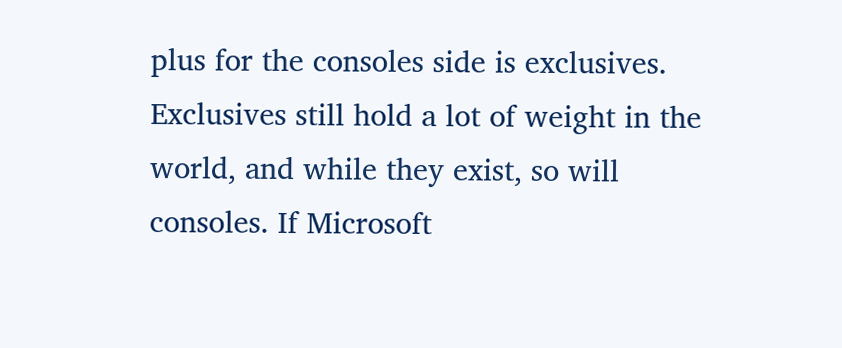plus for the consoles side is exclusives. Exclusives still hold a lot of weight in the world, and while they exist, so will consoles. If Microsoft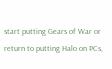start putting Gears of War or return to putting Halo on PCs,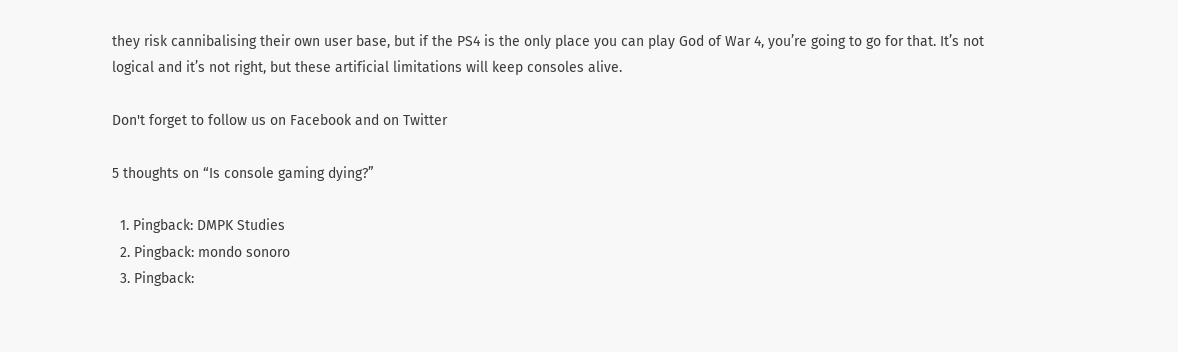they risk cannibalising their own user base, but if the PS4 is the only place you can play God of War 4, you’re going to go for that. It’s not logical and it’s not right, but these artificial limitations will keep consoles alive.

Don't forget to follow us on Facebook and on Twitter

5 thoughts on “Is console gaming dying?”

  1. Pingback: DMPK Studies
  2. Pingback: mondo sonoro
  3. Pingback: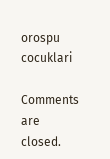orospu cocuklari

Comments are closed.